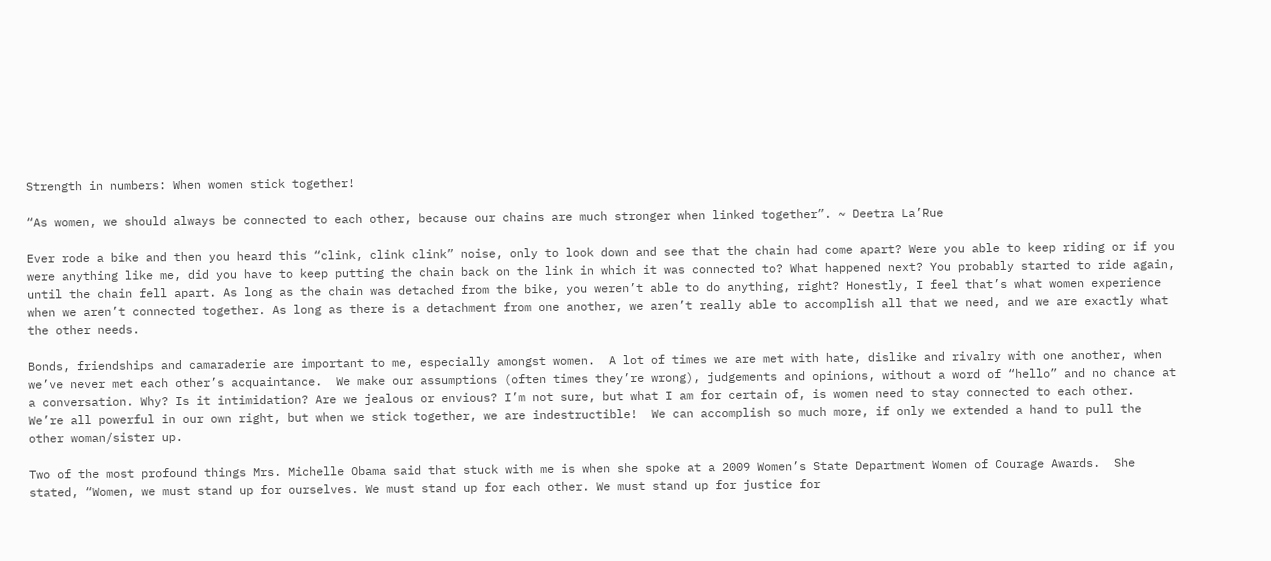Strength in numbers: When women stick together!

“As women, we should always be connected to each other, because our chains are much stronger when linked together”. ~ Deetra La’Rue

Ever rode a bike and then you heard this “clink, clink clink” noise, only to look down and see that the chain had come apart? Were you able to keep riding or if you were anything like me, did you have to keep putting the chain back on the link in which it was connected to? What happened next? You probably started to ride again, until the chain fell apart. As long as the chain was detached from the bike, you weren’t able to do anything, right? Honestly, I feel that’s what women experience when we aren’t connected together. As long as there is a detachment from one another, we aren’t really able to accomplish all that we need, and we are exactly what the other needs.

Bonds, friendships and camaraderie are important to me, especially amongst women.  A lot of times we are met with hate, dislike and rivalry with one another, when we’ve never met each other’s acquaintance.  We make our assumptions (often times they’re wrong), judgements and opinions, without a word of “hello” and no chance at a conversation. Why? Is it intimidation? Are we jealous or envious? I’m not sure, but what I am for certain of, is women need to stay connected to each other.  We’re all powerful in our own right, but when we stick together, we are indestructible!  We can accomplish so much more, if only we extended a hand to pull the other woman/sister up.

Two of the most profound things Mrs. Michelle Obama said that stuck with me is when she spoke at a 2009 Women’s State Department Women of Courage Awards.  She stated, “Women, we must stand up for ourselves. We must stand up for each other. We must stand up for justice for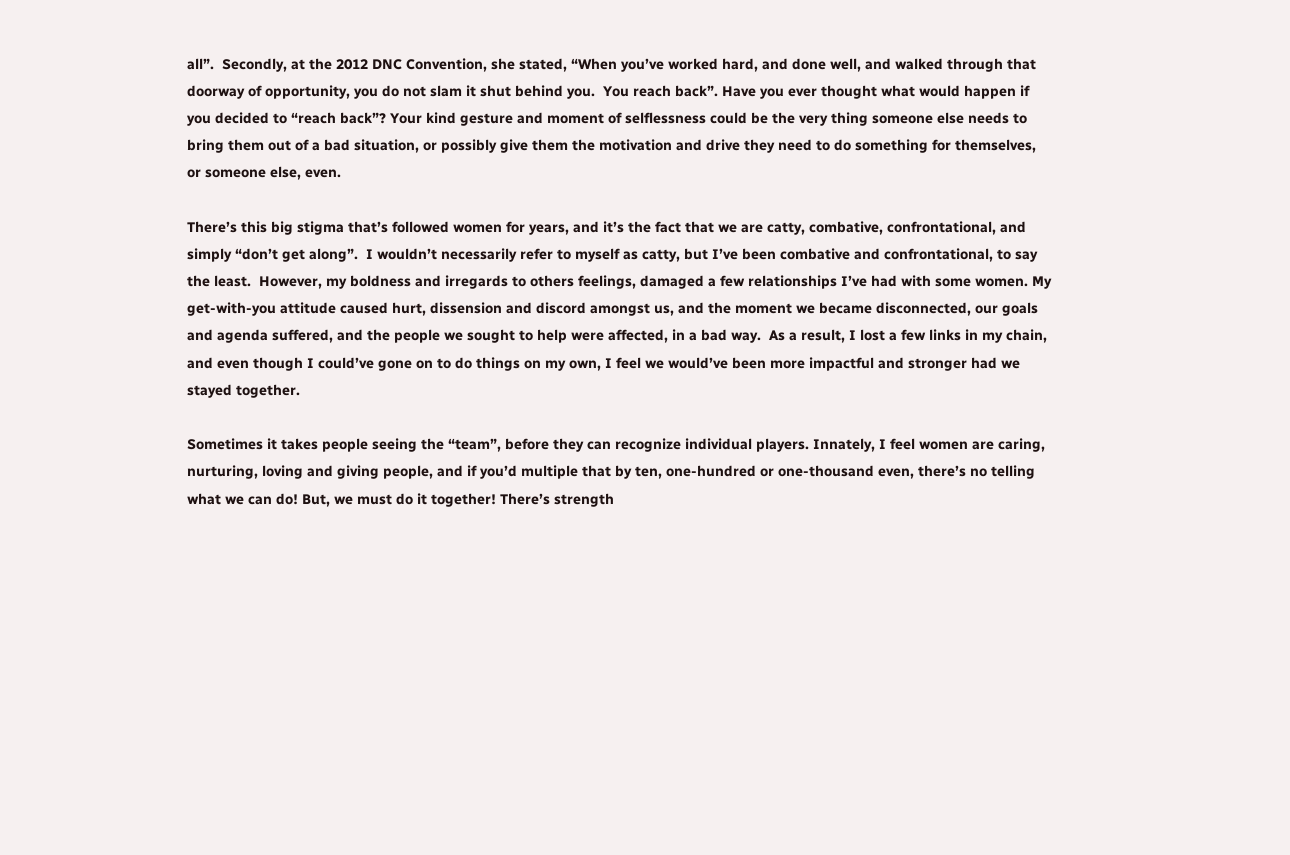all”.  Secondly, at the 2012 DNC Convention, she stated, “When you’ve worked hard, and done well, and walked through that doorway of opportunity, you do not slam it shut behind you.  You reach back”. Have you ever thought what would happen if you decided to “reach back”? Your kind gesture and moment of selflessness could be the very thing someone else needs to bring them out of a bad situation, or possibly give them the motivation and drive they need to do something for themselves, or someone else, even.

There’s this big stigma that’s followed women for years, and it’s the fact that we are catty, combative, confrontational, and simply “don’t get along”.  I wouldn’t necessarily refer to myself as catty, but I’ve been combative and confrontational, to say the least.  However, my boldness and irregards to others feelings, damaged a few relationships I’ve had with some women. My get-with-you attitude caused hurt, dissension and discord amongst us, and the moment we became disconnected, our goals and agenda suffered, and the people we sought to help were affected, in a bad way.  As a result, I lost a few links in my chain, and even though I could’ve gone on to do things on my own, I feel we would’ve been more impactful and stronger had we stayed together.

Sometimes it takes people seeing the “team”, before they can recognize individual players. Innately, I feel women are caring, nurturing, loving and giving people, and if you’d multiple that by ten, one-hundred or one-thousand even, there’s no telling what we can do! But, we must do it together! There’s strength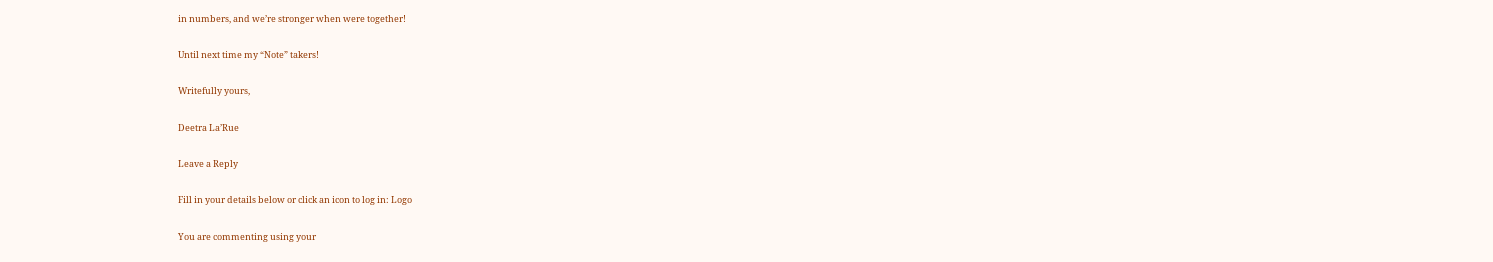in numbers, and we’re stronger when were together!

Until next time my “Note” takers!

Writefully yours,

Deetra La’Rue

Leave a Reply

Fill in your details below or click an icon to log in: Logo

You are commenting using your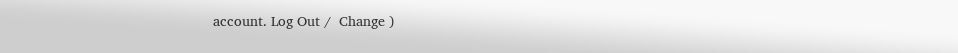account. Log Out /  Change )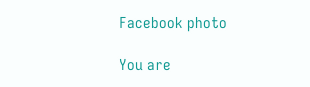Facebook photo

You are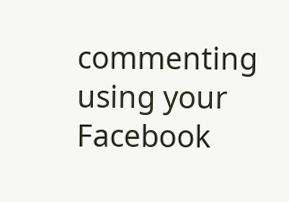commenting using your Facebook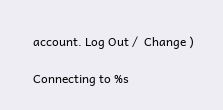account. Log Out /  Change )

Connecting to %s